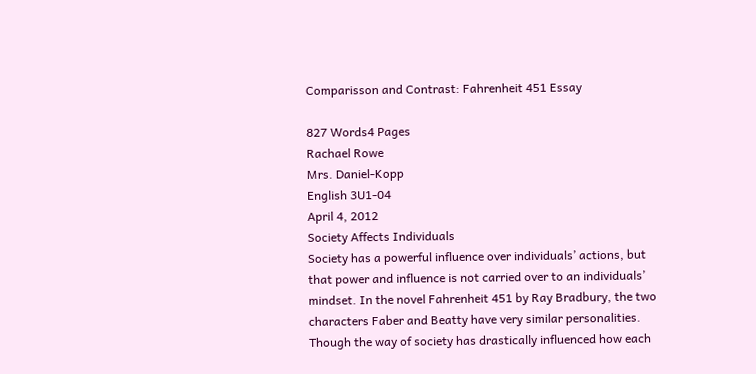Comparisson and Contrast: Fahrenheit 451 Essay

827 Words4 Pages
Rachael Rowe
Mrs. Daniel-Kopp
English 3U1-04
April 4, 2012
Society Affects Individuals
Society has a powerful influence over individuals’ actions, but that power and influence is not carried over to an individuals’ mindset. In the novel Fahrenheit 451 by Ray Bradbury, the two characters Faber and Beatty have very similar personalities. Though the way of society has drastically influenced how each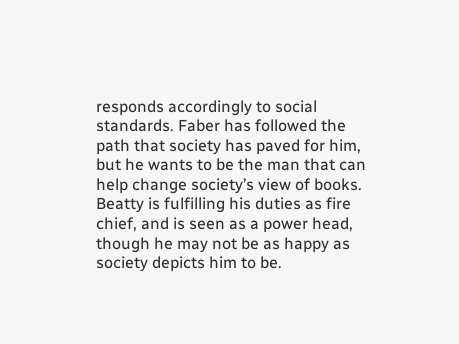responds accordingly to social standards. Faber has followed the path that society has paved for him, but he wants to be the man that can help change society’s view of books. Beatty is fulfilling his duties as fire chief, and is seen as a power head, though he may not be as happy as society depicts him to be.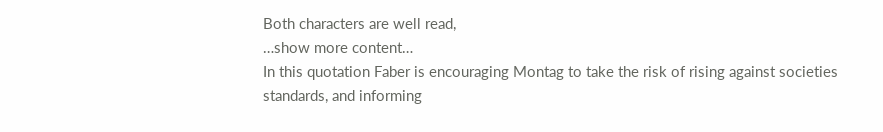Both characters are well read,
…show more content…
In this quotation Faber is encouraging Montag to take the risk of rising against societies standards, and informing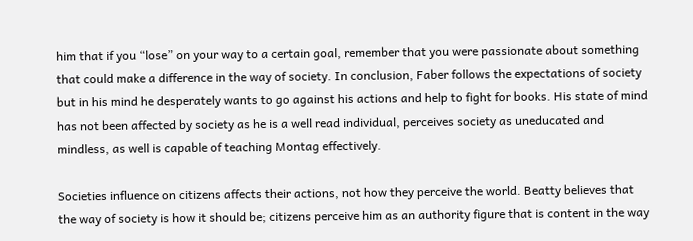him that if you “lose” on your way to a certain goal, remember that you were passionate about something that could make a difference in the way of society. In conclusion, Faber follows the expectations of society but in his mind he desperately wants to go against his actions and help to fight for books. His state of mind has not been affected by society as he is a well read individual, perceives society as uneducated and mindless, as well is capable of teaching Montag effectively.

Societies influence on citizens affects their actions, not how they perceive the world. Beatty believes that the way of society is how it should be; citizens perceive him as an authority figure that is content in the way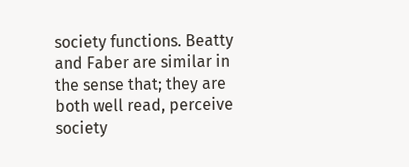society functions. Beatty and Faber are similar in the sense that; they are both well read, perceive society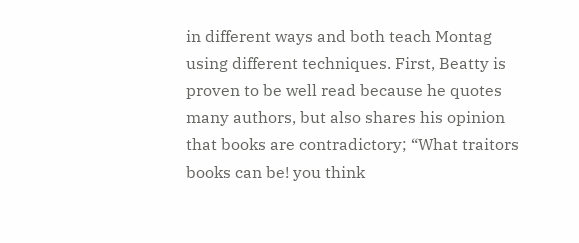in different ways and both teach Montag using different techniques. First, Beatty is proven to be well read because he quotes many authors, but also shares his opinion that books are contradictory; “What traitors books can be! you think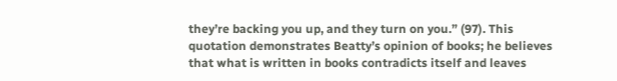they’re backing you up, and they turn on you.” (97). This quotation demonstrates Beatty’s opinion of books; he believes that what is written in books contradicts itself and leaves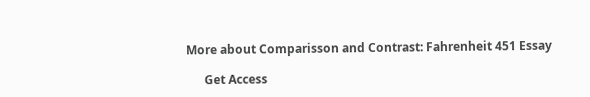More about Comparisson and Contrast: Fahrenheit 451 Essay

      Get Access